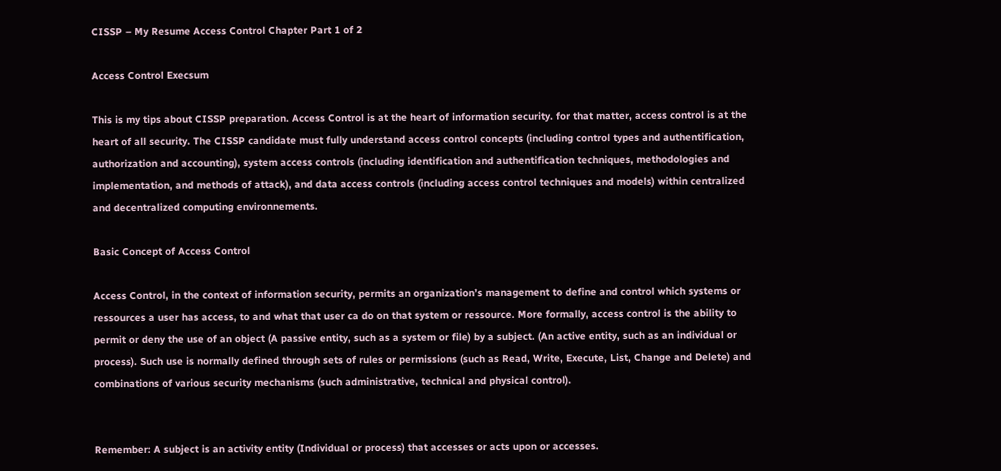CISSP – My Resume Access Control Chapter Part 1 of 2

Access Control Execsum

This is my tips about CISSP preparation. Access Control is at the heart of information security. for that matter, access control is at the heart of all security. The CISSP candidate must fully understand access control concepts (including control types and authentification, authorization and accounting), system access controls (including identification and authentification techniques, methodologies and implementation, and methods of attack), and data access controls (including access control techniques and models) within centralized and decentralized computing environnements.

Basic Concept of Access Control

Access Control, in the context of information security, permits an organization’s management to define and control which systems or ressources a user has access, to and what that user ca do on that system or ressource. More formally, access control is the ability to permit or deny the use of an object (A passive entity, such as a system or file) by a subject. (An active entity, such as an individual or process). Such use is normally defined through sets of rules or permissions (such as Read, Write, Execute, List, Change and Delete) and combinations of various security mechanisms (such administrative, technical and physical control).


Remember: A subject is an activity entity (Individual or process) that accesses or acts upon or accesses.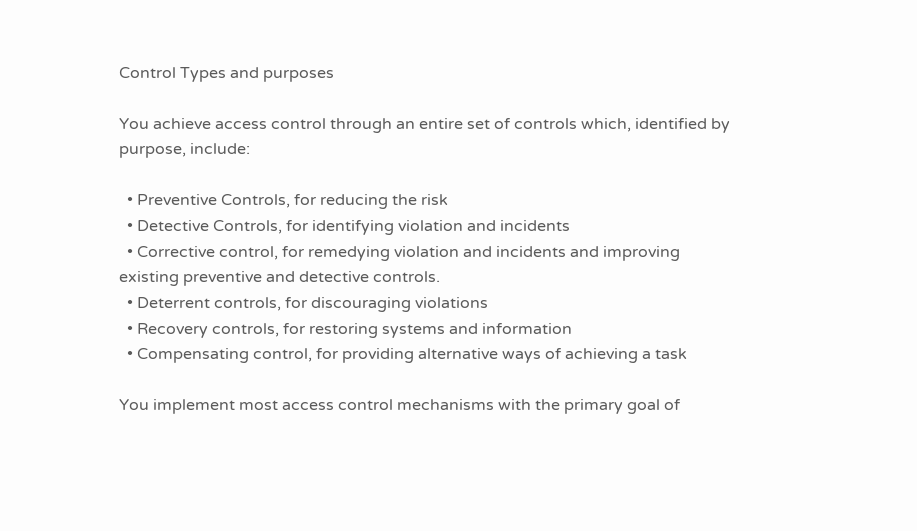Control Types and purposes

You achieve access control through an entire set of controls which, identified by purpose, include:

  • Preventive Controls, for reducing the risk
  • Detective Controls, for identifying violation and incidents
  • Corrective control, for remedying violation and incidents and improving existing preventive and detective controls.
  • Deterrent controls, for discouraging violations
  • Recovery controls, for restoring systems and information
  • Compensating control, for providing alternative ways of achieving a task

You implement most access control mechanisms with the primary goal of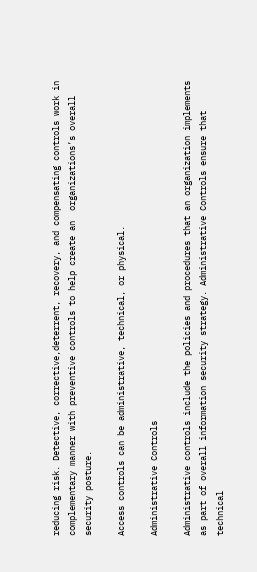reducing risk. Detective, corrective,deterrent, recovery, and compensating controls work in complementary manner with preventive controls to help create an  organizations’s overall security posture.

Access controls can be administrative, technical, or physical.

Administrative Controls

Administrative controls include the policies and procedures that an organization implements as part of overall information security strategy. Administrative Controls ensure that technical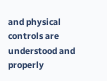and physical controls are understood and properly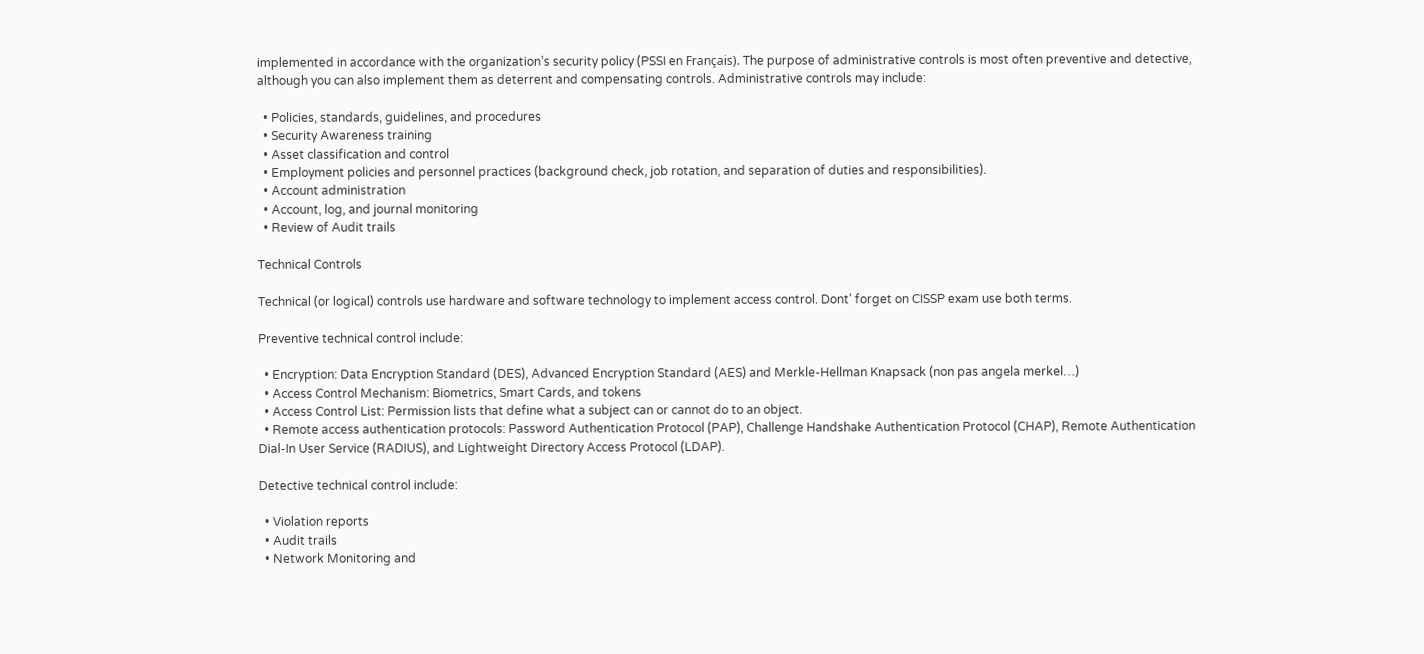implemented in accordance with the organization’s security policy (PSSI en Français). The purpose of administrative controls is most often preventive and detective, although you can also implement them as deterrent and compensating controls. Administrative controls may include:

  • Policies, standards, guidelines, and procedures
  • Security Awareness training
  • Asset classification and control
  • Employment policies and personnel practices (background check, job rotation, and separation of duties and responsibilities).
  • Account administration
  • Account, log, and journal monitoring
  • Review of Audit trails

Technical Controls

Technical (or logical) controls use hardware and software technology to implement access control. Dont’ forget on CISSP exam use both terms.

Preventive technical control include:

  • Encryption: Data Encryption Standard (DES), Advanced Encryption Standard (AES) and Merkle-Hellman Knapsack (non pas angela merkel…)
  • Access Control Mechanism: Biometrics, Smart Cards, and tokens
  • Access Control List: Permission lists that define what a subject can or cannot do to an object.
  • Remote access authentication protocols: Password Authentication Protocol (PAP), Challenge Handshake Authentication Protocol (CHAP), Remote Authentication Dial-In User Service (RADIUS), and Lightweight Directory Access Protocol (LDAP).

Detective technical control include:

  • Violation reports
  • Audit trails
  • Network Monitoring and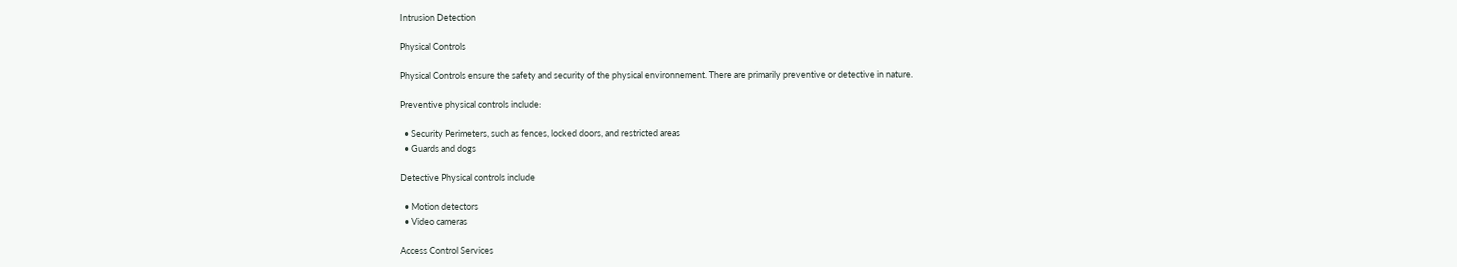Intrusion Detection

Physical Controls

Physical Controls ensure the safety and security of the physical environnement. There are primarily preventive or detective in nature.

Preventive physical controls include:

  • Security Perimeters, such as fences, locked doors, and restricted areas
  • Guards and dogs

Detective Physical controls include

  • Motion detectors
  • Video cameras

Access Control Services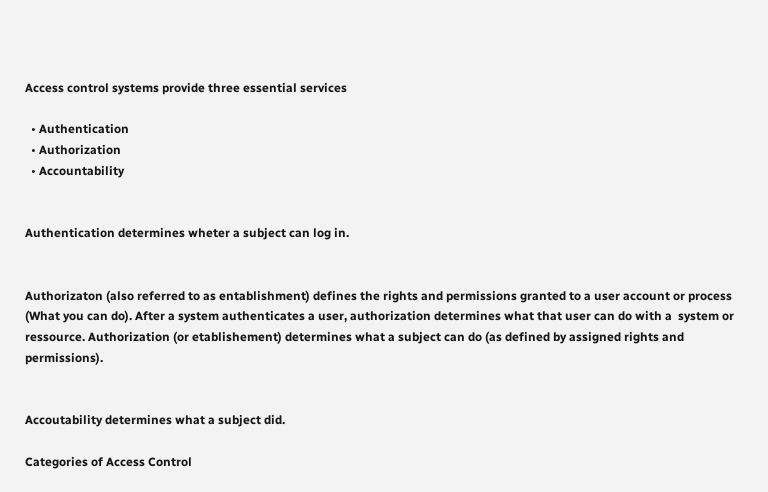Access control systems provide three essential services

  • Authentication
  • Authorization
  • Accountability


Authentication determines wheter a subject can log in.


Authorizaton (also referred to as entablishment) defines the rights and permissions granted to a user account or process (What you can do). After a system authenticates a user, authorization determines what that user can do with a  system or ressource. Authorization (or etablishement) determines what a subject can do (as defined by assigned rights and permissions).


Accoutability determines what a subject did.

Categories of Access Control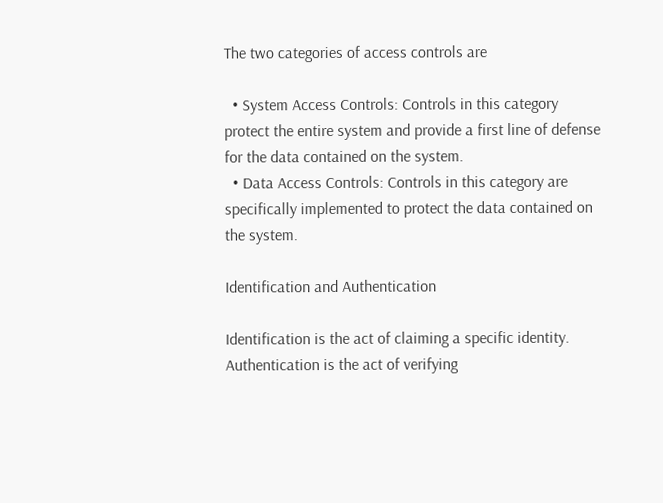The two categories of access controls are

  • System Access Controls: Controls in this category protect the entire system and provide a first line of defense for the data contained on the system.
  • Data Access Controls: Controls in this category are specifically implemented to protect the data contained on the system.

Identification and Authentication

Identification is the act of claiming a specific identity. Authentication is the act of verifying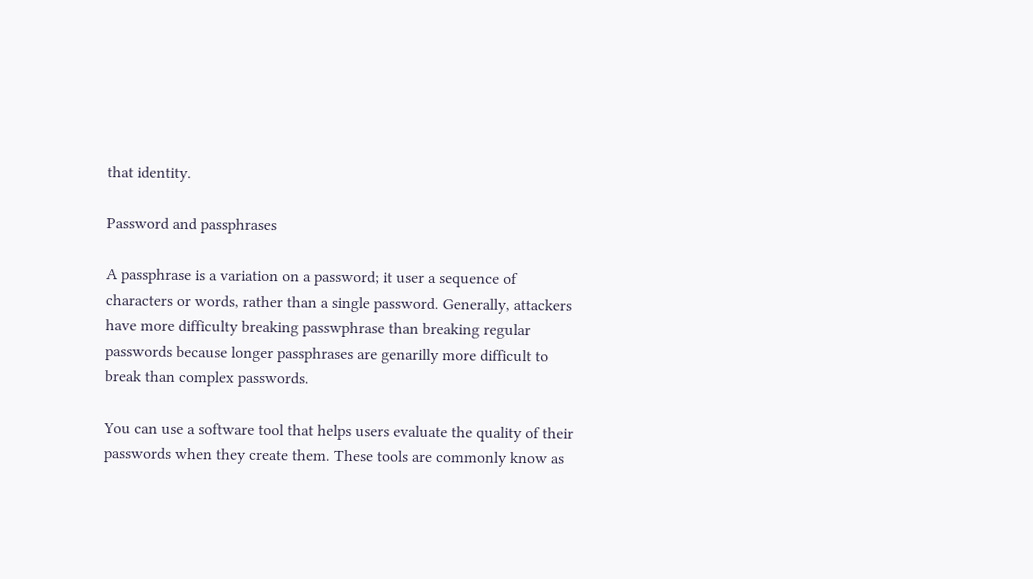that identity.

Password and passphrases

A passphrase is a variation on a password; it user a sequence of characters or words, rather than a single password. Generally, attackers have more difficulty breaking passwphrase than breaking regular passwords because longer passphrases are genarilly more difficult to break than complex passwords.

You can use a software tool that helps users evaluate the quality of their passwords when they create them. These tools are commonly know as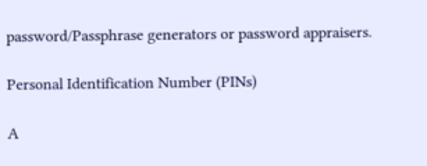password/Passphrase generators or password appraisers.

Personal Identification Number (PINs)

A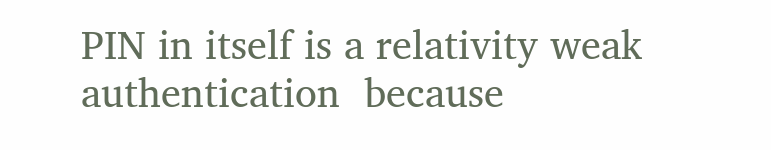PIN in itself is a relativity weak authentication  because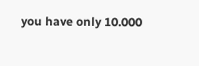you have only 10.000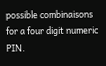possible combinaisons for a four digit numeric PIN.